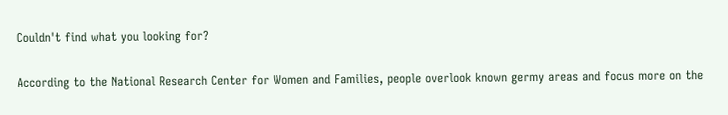Couldn't find what you looking for?


According to the National Research Center for Women and Families, people overlook known germy areas and focus more on the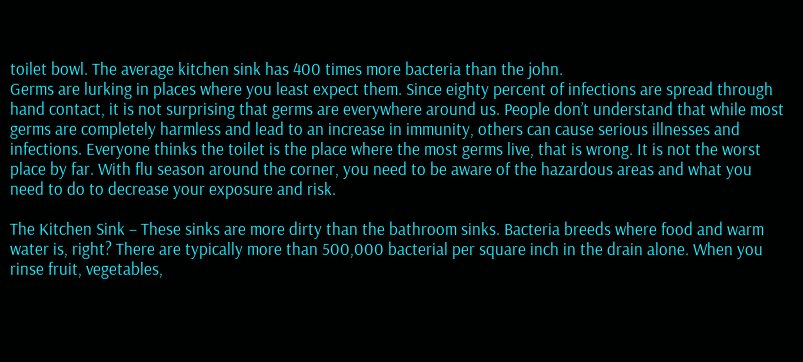toilet bowl. The average kitchen sink has 400 times more bacteria than the john.
Germs are lurking in places where you least expect them. Since eighty percent of infections are spread through hand contact, it is not surprising that germs are everywhere around us. People don’t understand that while most germs are completely harmless and lead to an increase in immunity, others can cause serious illnesses and infections. Everyone thinks the toilet is the place where the most germs live, that is wrong. It is not the worst place by far. With flu season around the corner, you need to be aware of the hazardous areas and what you need to do to decrease your exposure and risk.

The Kitchen Sink – These sinks are more dirty than the bathroom sinks. Bacteria breeds where food and warm water is, right? There are typically more than 500,000 bacterial per square inch in the drain alone. When you rinse fruit, vegetables,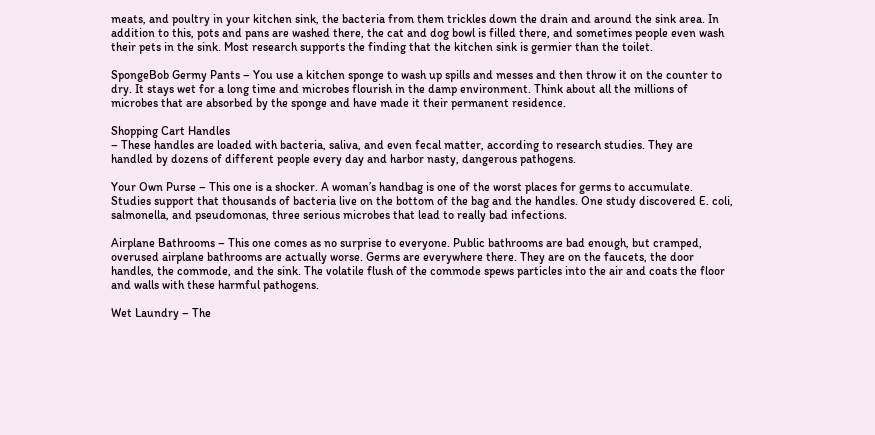meats, and poultry in your kitchen sink, the bacteria from them trickles down the drain and around the sink area. In addition to this, pots and pans are washed there, the cat and dog bowl is filled there, and sometimes people even wash their pets in the sink. Most research supports the finding that the kitchen sink is germier than the toilet.

SpongeBob Germy Pants – You use a kitchen sponge to wash up spills and messes and then throw it on the counter to dry. It stays wet for a long time and microbes flourish in the damp environment. Think about all the millions of microbes that are absorbed by the sponge and have made it their permanent residence.

Shopping Cart Handles
– These handles are loaded with bacteria, saliva, and even fecal matter, according to research studies. They are handled by dozens of different people every day and harbor nasty, dangerous pathogens.

Your Own Purse – This one is a shocker. A woman’s handbag is one of the worst places for germs to accumulate. Studies support that thousands of bacteria live on the bottom of the bag and the handles. One study discovered E. coli, salmonella, and pseudomonas, three serious microbes that lead to really bad infections.

Airplane Bathrooms – This one comes as no surprise to everyone. Public bathrooms are bad enough, but cramped, overused airplane bathrooms are actually worse. Germs are everywhere there. They are on the faucets, the door handles, the commode, and the sink. The volatile flush of the commode spews particles into the air and coats the floor and walls with these harmful pathogens.

Wet Laundry – The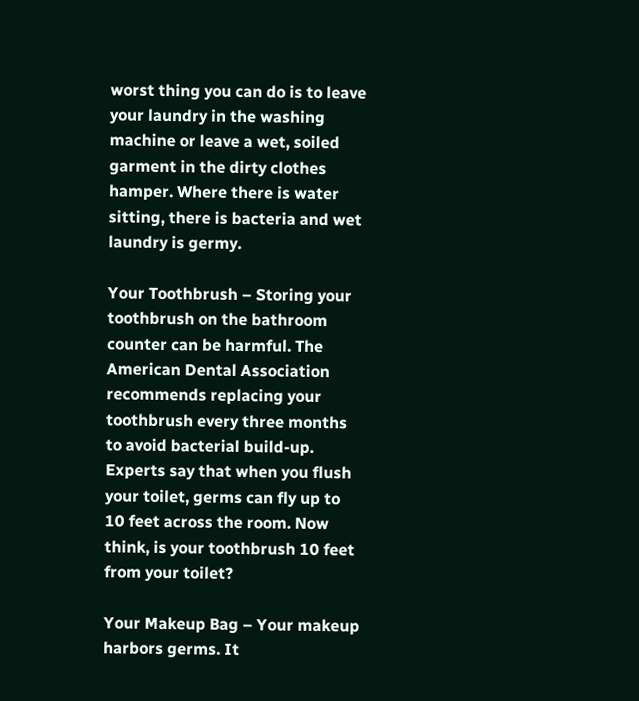worst thing you can do is to leave your laundry in the washing machine or leave a wet, soiled garment in the dirty clothes hamper. Where there is water sitting, there is bacteria and wet laundry is germy.

Your Toothbrush – Storing your toothbrush on the bathroom counter can be harmful. The American Dental Association recommends replacing your toothbrush every three months to avoid bacterial build-up. Experts say that when you flush your toilet, germs can fly up to 10 feet across the room. Now think, is your toothbrush 10 feet from your toilet?

Your Makeup Bag – Your makeup harbors germs. It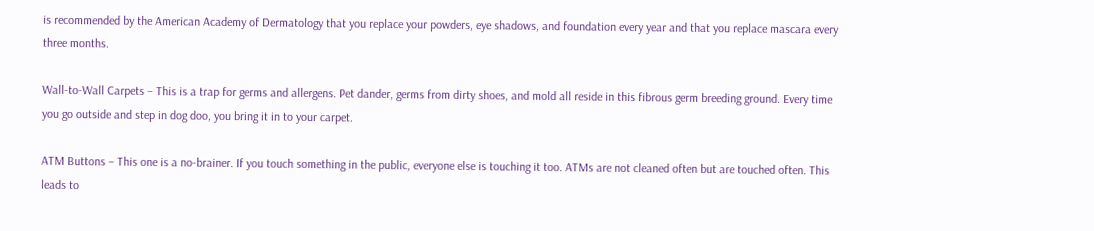is recommended by the American Academy of Dermatology that you replace your powders, eye shadows, and foundation every year and that you replace mascara every three months.

Wall-to-Wall Carpets – This is a trap for germs and allergens. Pet dander, germs from dirty shoes, and mold all reside in this fibrous germ breeding ground. Every time you go outside and step in dog doo, you bring it in to your carpet.

ATM Buttons – This one is a no-brainer. If you touch something in the public, everyone else is touching it too. ATMs are not cleaned often but are touched often. This leads to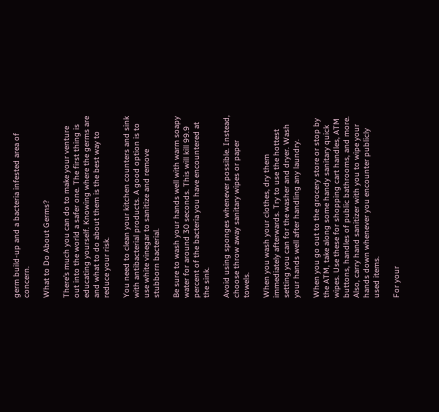germ build-up and a bacteria infested area of concern.

What to Do About Germs?

There’s much you can do to make your venture out into the world a safer one. The first thing is educating yourself. Knowing where the germs are and what to do about them is the best way to reduce your risk.

You need to clean your kitchen counters and sink with antibacterial products. A good option is to use white vinegar to sanitize and remove stubborn bacterial.

Be sure to wash your hands well with warm soapy water for around 30 seconds. This will kill 99.9 percent of the bacteria you have encountered at the sink.

Avoid using sponges whenever possible. Instead, choose throw away sanitary wipes or paper towels.

When you wash your clothes, dry them immediately afterwards. Try to use the hottest setting you can for the washer and dryer. Wash your hands well after handling any laundry.

When you go out to the grocery store or stop by the ATM, take along some handy sanitary quick wipes. Use these for shopping cart handles, ATM buttons, handles of public bathrooms, and more. Also, carry hand sanitizer with you to wipe your hands down whenever you encounter publicly used items.

For your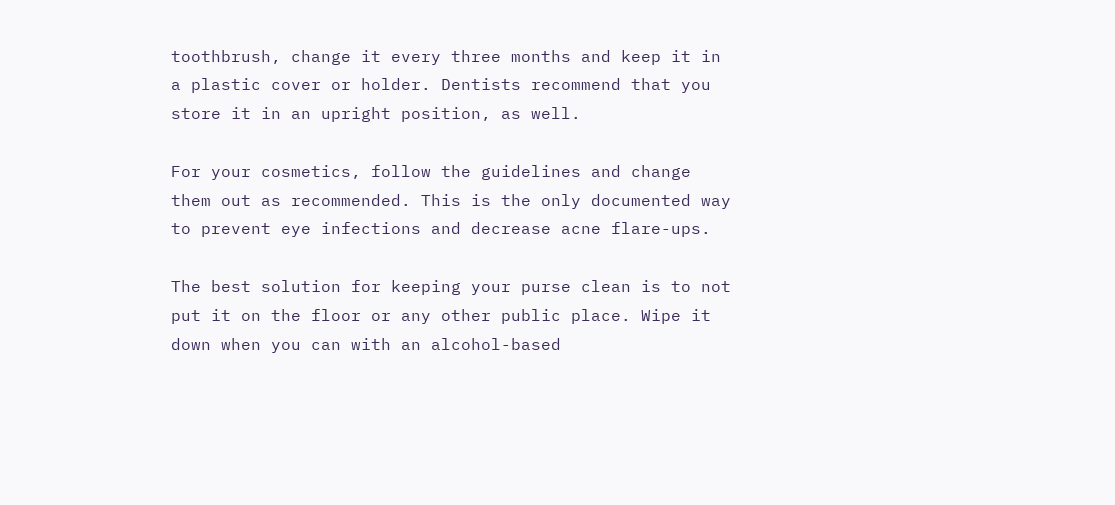toothbrush, change it every three months and keep it in a plastic cover or holder. Dentists recommend that you store it in an upright position, as well.

For your cosmetics, follow the guidelines and change them out as recommended. This is the only documented way to prevent eye infections and decrease acne flare-ups.

The best solution for keeping your purse clean is to not put it on the floor or any other public place. Wipe it down when you can with an alcohol-based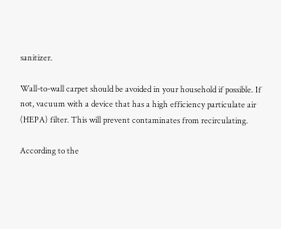sanitizer.

Wall-to-wall carpet should be avoided in your household if possible. If not, vacuum with a device that has a high efficiency particulate air (HEPA) filter. This will prevent contaminates from recirculating.

According to the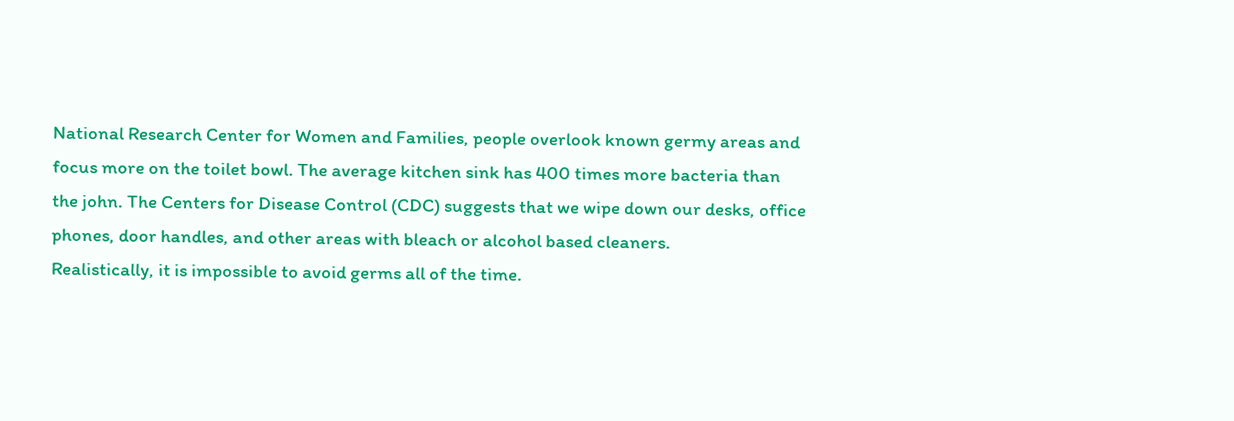National Research Center for Women and Families, people overlook known germy areas and focus more on the toilet bowl. The average kitchen sink has 400 times more bacteria than the john. The Centers for Disease Control (CDC) suggests that we wipe down our desks, office phones, door handles, and other areas with bleach or alcohol based cleaners.
Realistically, it is impossible to avoid germs all of the time.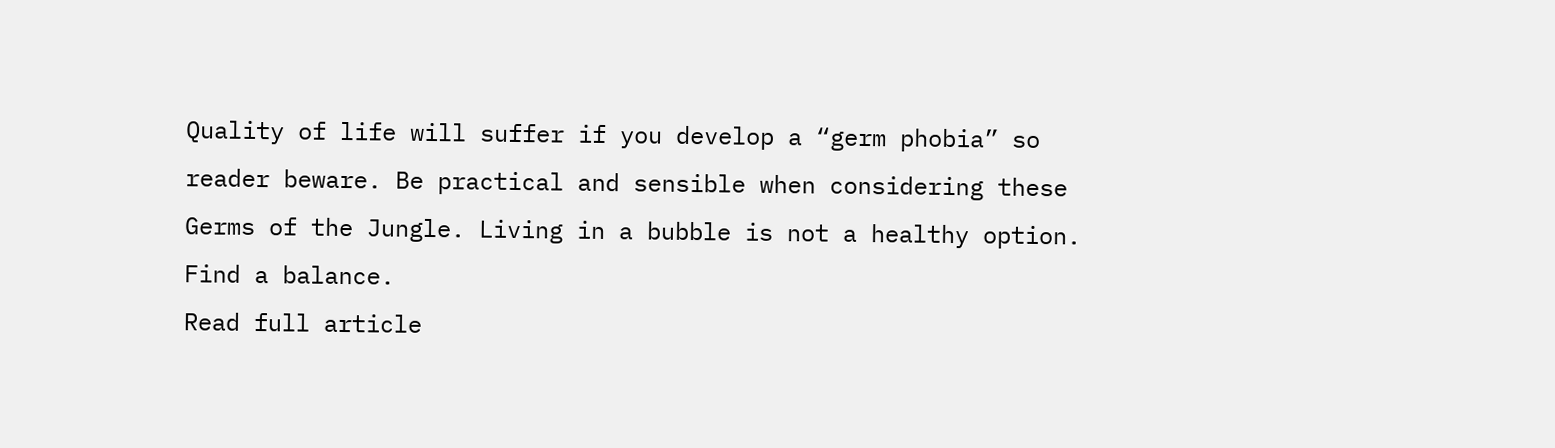Quality of life will suffer if you develop a “germ phobia” so reader beware. Be practical and sensible when considering these Germs of the Jungle. Living in a bubble is not a healthy option. Find a balance.
Read full article